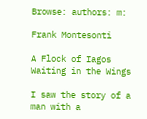Browse: authors: m:

Frank Montesonti

A Flock of Iagos Waiting in the Wings

I saw the story of a man with a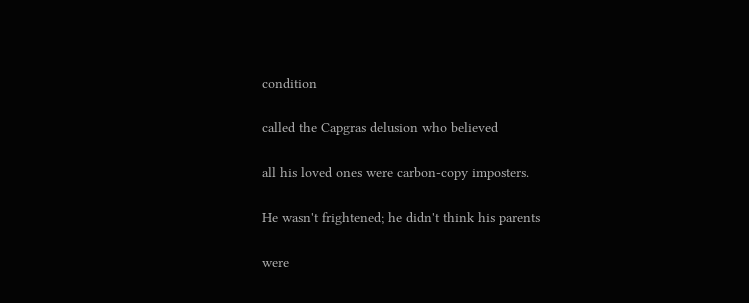condition

called the Capgras delusion who believed

all his loved ones were carbon-copy imposters.

He wasn't frightened; he didn't think his parents

were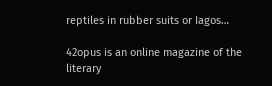reptiles in rubber suits or Iagos…

42opus is an online magazine of the literary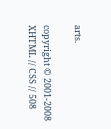arts.

copyright © 2001-2008
XHTML // CSS // 508